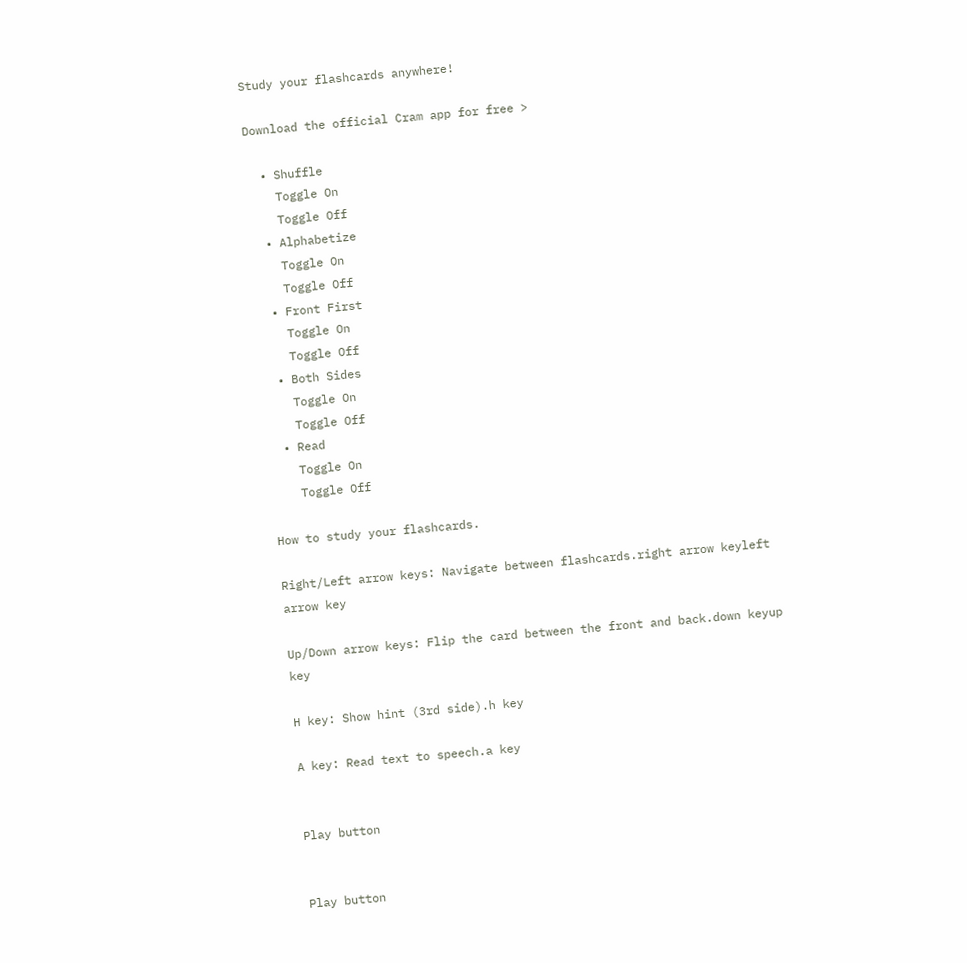Study your flashcards anywhere!

Download the official Cram app for free >

  • Shuffle
    Toggle On
    Toggle Off
  • Alphabetize
    Toggle On
    Toggle Off
  • Front First
    Toggle On
    Toggle Off
  • Both Sides
    Toggle On
    Toggle Off
  • Read
    Toggle On
    Toggle Off

How to study your flashcards.

Right/Left arrow keys: Navigate between flashcards.right arrow keyleft arrow key

Up/Down arrow keys: Flip the card between the front and back.down keyup key

H key: Show hint (3rd side).h key

A key: Read text to speech.a key


Play button


Play button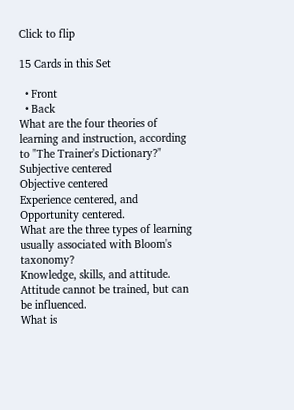Click to flip

15 Cards in this Set

  • Front
  • Back
What are the four theories of learning and instruction, according to "The Trainer's Dictionary?"
Subjective centered
Objective centered
Experience centered, and
Opportunity centered.
What are the three types of learning usually associated with Bloom's taxonomy?
Knowledge, skills, and attitude. Attitude cannot be trained, but can be influenced.
What is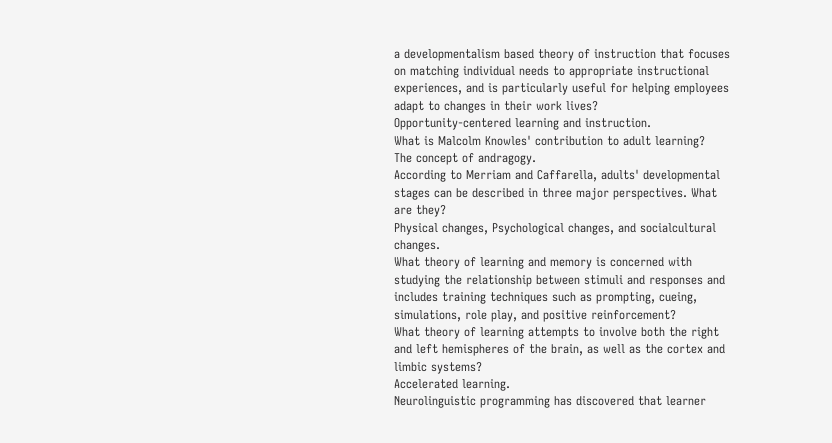a developmentalism based theory of instruction that focuses on matching individual needs to appropriate instructional experiences, and is particularly useful for helping employees adapt to changes in their work lives?
Opportunity-centered learning and instruction.
What is Malcolm Knowles' contribution to adult learning?
The concept of andragogy.
According to Merriam and Caffarella, adults' developmental stages can be described in three major perspectives. What are they?
Physical changes, Psychological changes, and socialcultural changes.
What theory of learning and memory is concerned with studying the relationship between stimuli and responses and includes training techniques such as prompting, cueing, simulations, role play, and positive reinforcement?
What theory of learning attempts to involve both the right and left hemispheres of the brain, as well as the cortex and limbic systems?
Accelerated learning.
Neurolinguistic programming has discovered that learner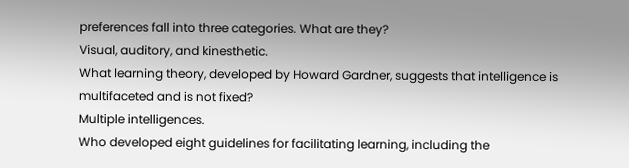preferences fall into three categories. What are they?
Visual, auditory, and kinesthetic.
What learning theory, developed by Howard Gardner, suggests that intelligence is multifaceted and is not fixed?
Multiple intelligences.
Who developed eight guidelines for facilitating learning, including the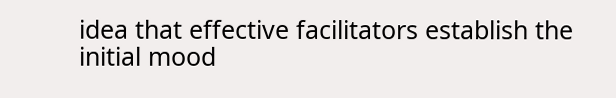idea that effective facilitators establish the initial mood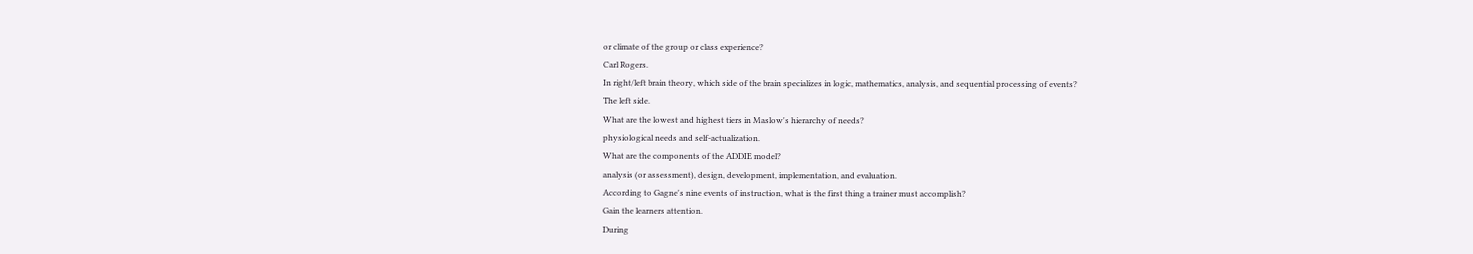or climate of the group or class experience?
Carl Rogers.
In right/left brain theory, which side of the brain specializes in logic, mathematics, analysis, and sequential processing of events?
The left side.
What are the lowest and highest tiers in Maslow's hierarchy of needs?
physiological needs and self-actualization.
What are the components of the ADDIE model?
analysis (or assessment), design, development, implementation, and evaluation.
According to Gagne's nine events of instruction, what is the first thing a trainer must accomplish?
Gain the learners attention.
During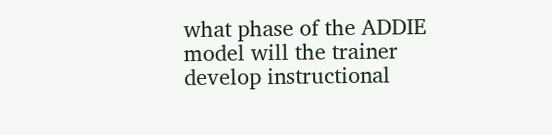what phase of the ADDIE model will the trainer develop instructional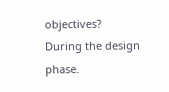objectives?
During the design phase.